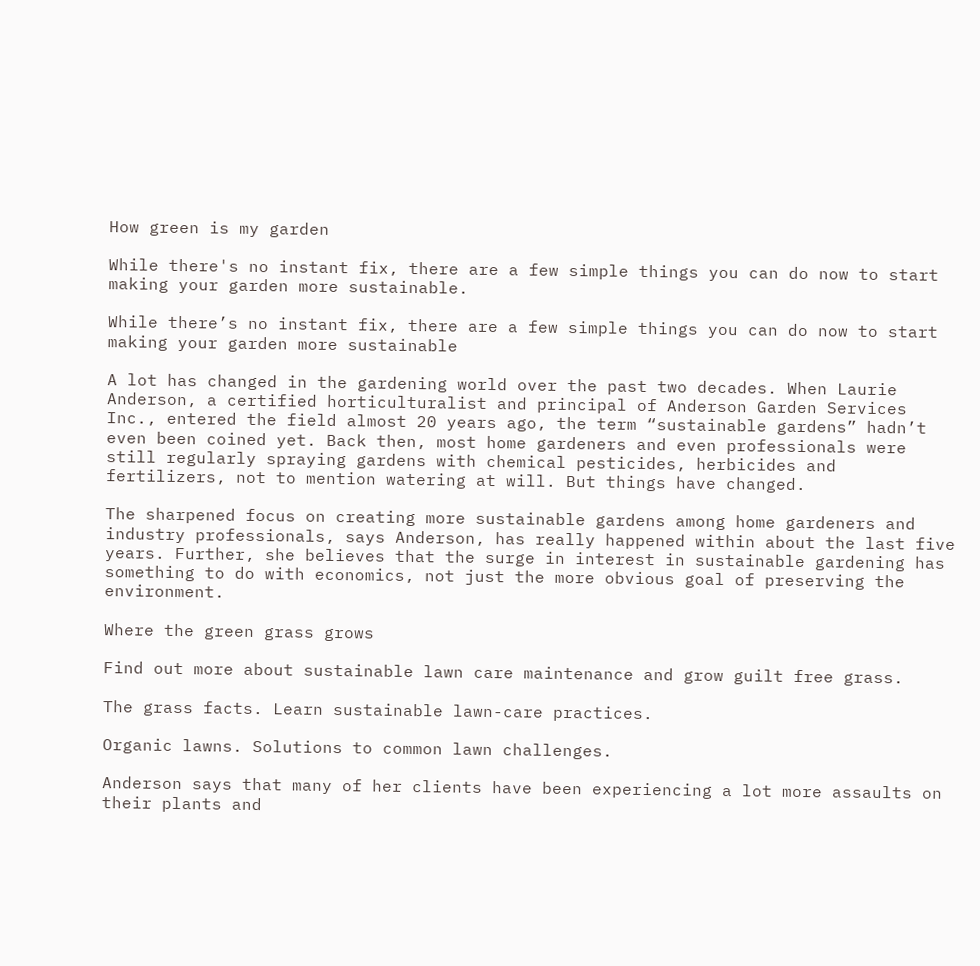How green is my garden

While there's no instant fix, there are a few simple things you can do now to start making your garden more sustainable.

While there’s no instant fix, there are a few simple things you can do now to start making your garden more sustainable

A lot has changed in the gardening world over the past two decades. When Laurie Anderson, a certified horticulturalist and principal of Anderson Garden Services Inc., entered the field almost 20 years ago, the term “sustainable gardens” hadn’t even been coined yet. Back then, most home gardeners and even professionals were still regularly spraying gardens with chemical pesticides, herbicides and fertilizers, not to mention watering at will. But things have changed.

The sharpened focus on creating more sustainable gardens among home gardeners and industry professionals, says Anderson, has really happened within about the last five years. Further, she believes that the surge in interest in sustainable gardening has something to do with economics, not just the more obvious goal of preserving the environment.

Where the green grass grows

Find out more about sustainable lawn care maintenance and grow guilt free grass.

The grass facts. Learn sustainable lawn-care practices.

Organic lawns. Solutions to common lawn challenges.

Anderson says that many of her clients have been experiencing a lot more assaults on their plants and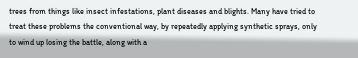trees from things like insect infestations, plant diseases and blights. Many have tried to treat these problems the conventional way, by repeatedly applying synthetic sprays, only to wind up losing the battle, along with a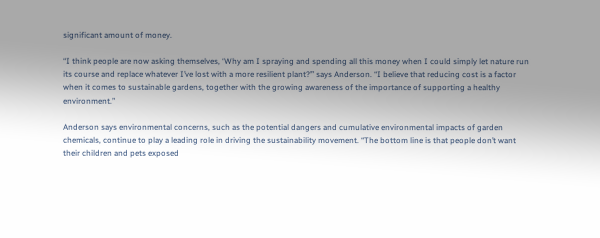significant amount of money.

“I think people are now asking themselves, ‘Why am I spraying and spending all this money when I could simply let nature run its course and replace whatever I’ve lost with a more resilient plant?’” says Anderson. “I believe that reducing cost is a factor when it comes to sustainable gardens, together with the growing awareness of the importance of supporting a healthy environment.”

Anderson says environmental concerns, such as the potential dangers and cumulative environmental impacts of garden chemicals, continue to play a leading role in driving the sustainability movement. “The bottom line is that people don’t want their children and pets exposed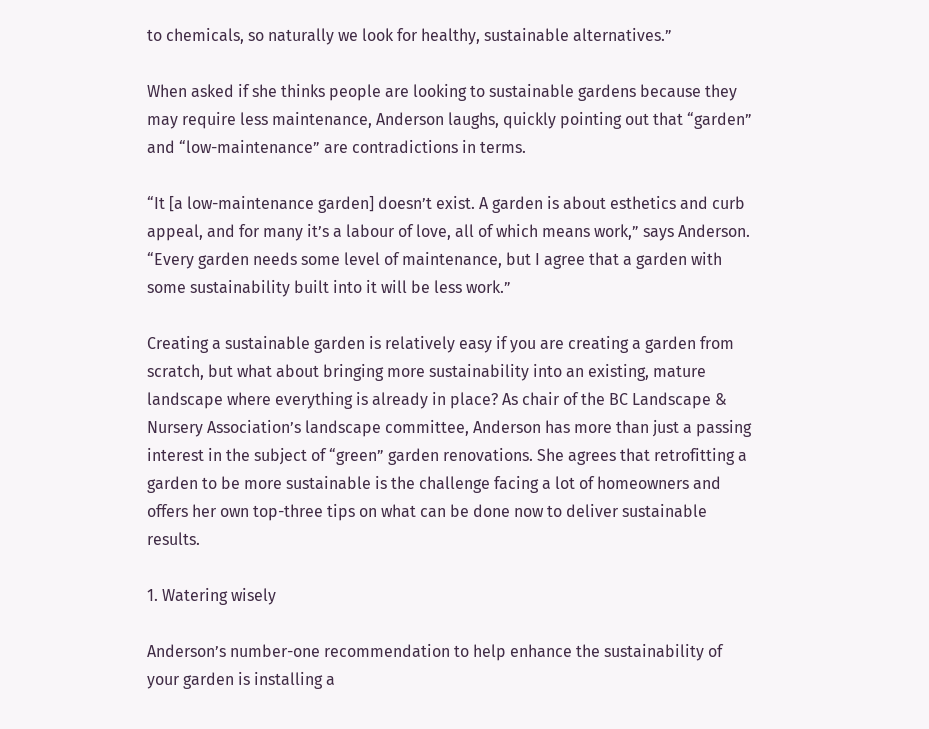to chemicals, so naturally we look for healthy, sustainable alternatives.”

When asked if she thinks people are looking to sustainable gardens because they may require less maintenance, Anderson laughs, quickly pointing out that “garden” and “low-maintenance” are contradictions in terms.

“It [a low-maintenance garden] doesn’t exist. A garden is about esthetics and curb appeal, and for many it’s a labour of love, all of which means work,” says Anderson. “Every garden needs some level of maintenance, but I agree that a garden with some sustainability built into it will be less work.”

Creating a sustainable garden is relatively easy if you are creating a garden from scratch, but what about bringing more sustainability into an existing, mature landscape where everything is already in place? As chair of the BC Landscape & Nursery Association’s landscape committee, Anderson has more than just a passing interest in the subject of “green” garden renovations. She agrees that retrofitting a garden to be more sustainable is the challenge facing a lot of homeowners and offers her own top-three tips on what can be done now to deliver sustainable results.

1. Watering wisely

Anderson’s number-one recommendation to help enhance the sustainability of your garden is installing a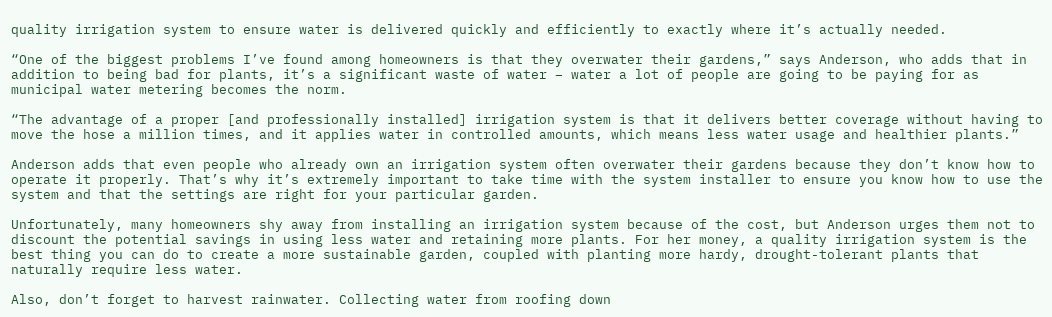quality irrigation system to ensure water is delivered quickly and efficiently to exactly where it’s actually needed.

“One of the biggest problems I’ve found among homeowners is that they overwater their gardens,” says Anderson, who adds that in addition to being bad for plants, it’s a significant waste of water – water a lot of people are going to be paying for as municipal water metering becomes the norm.

“The advantage of a proper [and professionally installed] irrigation system is that it delivers better coverage without having to move the hose a million times, and it applies water in controlled amounts, which means less water usage and healthier plants.”

Anderson adds that even people who already own an irrigation system often overwater their gardens because they don’t know how to operate it properly. That’s why it’s extremely important to take time with the system installer to ensure you know how to use the system and that the settings are right for your particular garden.

Unfortunately, many homeowners shy away from installing an irrigation system because of the cost, but Anderson urges them not to discount the potential savings in using less water and retaining more plants. For her money, a quality irrigation system is the best thing you can do to create a more sustainable garden, coupled with planting more hardy, drought-tolerant plants that naturally require less water.

Also, don’t forget to harvest rainwater. Collecting water from roofing down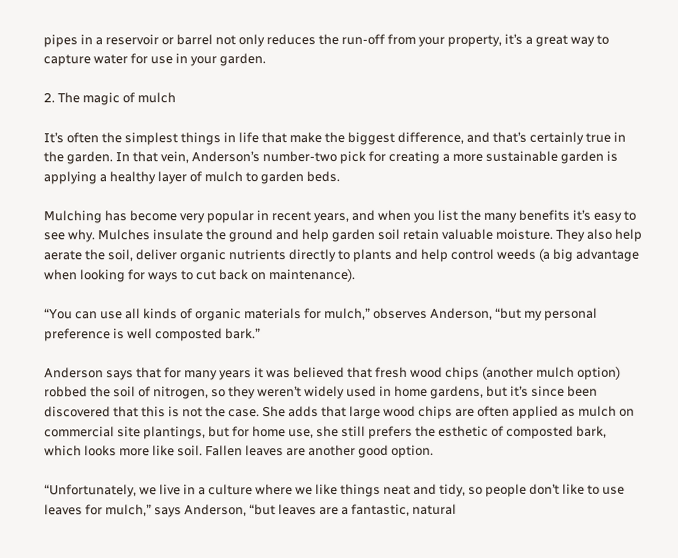pipes in a reservoir or barrel not only reduces the run-off from your property, it’s a great way to capture water for use in your garden.

2. The magic of mulch

It’s often the simplest things in life that make the biggest difference, and that’s certainly true in the garden. In that vein, Anderson’s number-two pick for creating a more sustainable garden is applying a healthy layer of mulch to garden beds.

Mulching has become very popular in recent years, and when you list the many benefits it’s easy to see why. Mulches insulate the ground and help garden soil retain valuable moisture. They also help aerate the soil, deliver organic nutrients directly to plants and help control weeds (a big advantage when looking for ways to cut back on maintenance).

“You can use all kinds of organic materials for mulch,” observes Anderson, “but my personal preference is well composted bark.”

Anderson says that for many years it was believed that fresh wood chips (another mulch option) robbed the soil of nitrogen, so they weren’t widely used in home gardens, but it’s since been discovered that this is not the case. She adds that large wood chips are often applied as mulch on commercial site plantings, but for home use, she still prefers the esthetic of composted bark, which looks more like soil. Fallen leaves are another good option.

“Unfortunately, we live in a culture where we like things neat and tidy, so people don’t like to use leaves for mulch,” says Anderson, “but leaves are a fantastic, natural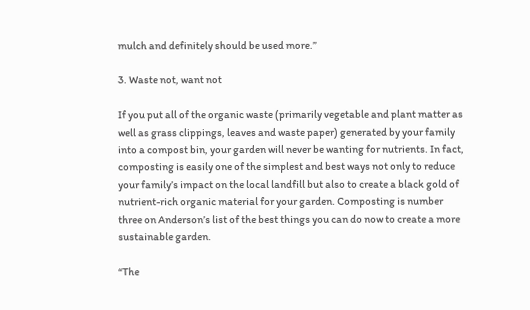mulch and definitely should be used more.”

3. Waste not, want not

If you put all of the organic waste (primarily vegetable and plant matter as well as grass clippings, leaves and waste paper) generated by your family into a compost bin, your garden will never be wanting for nutrients. In fact, composting is easily one of the simplest and best ways not only to reduce your family’s impact on the local landfill but also to create a black gold of nutrient-rich organic material for your garden. Composting is number three on Anderson’s list of the best things you can do now to create a more sustainable garden.

“The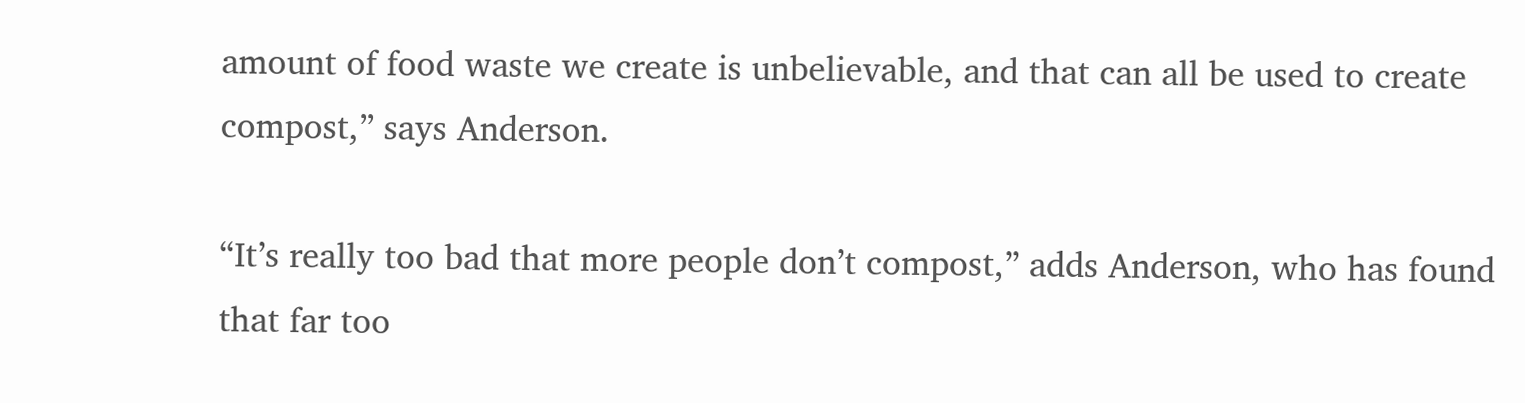amount of food waste we create is unbelievable, and that can all be used to create compost,” says Anderson.

“It’s really too bad that more people don’t compost,” adds Anderson, who has found that far too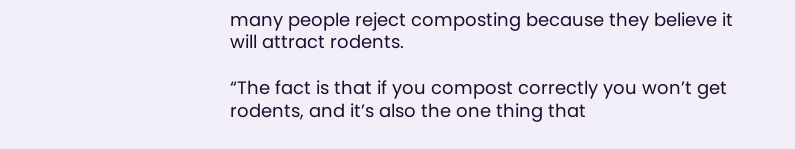many people reject composting because they believe it will attract rodents.

“The fact is that if you compost correctly you won’t get rodents, and it’s also the one thing that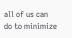all of us can do to minimize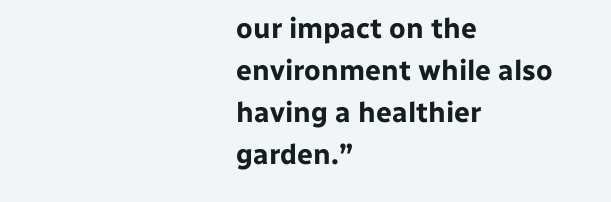our impact on the environment while also having a healthier garden.”